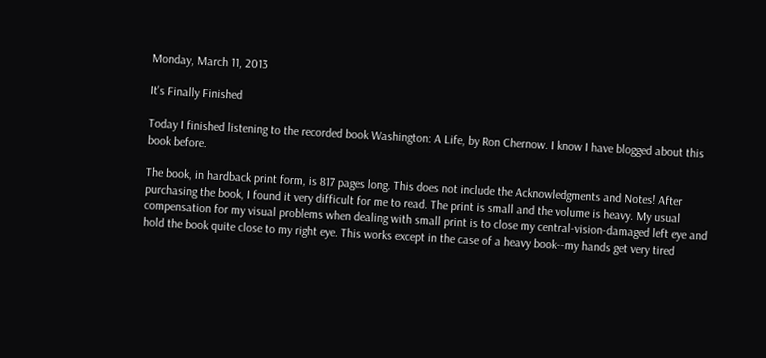Monday, March 11, 2013

It's Finally Finished

Today I finished listening to the recorded book Washington: A Life, by Ron Chernow. I know I have blogged about this book before.

The book, in hardback print form, is 817 pages long. This does not include the Acknowledgments and Notes! After purchasing the book, I found it very difficult for me to read. The print is small and the volume is heavy. My usual compensation for my visual problems when dealing with small print is to close my central-vision-damaged left eye and hold the book quite close to my right eye. This works except in the case of a heavy book--my hands get very tired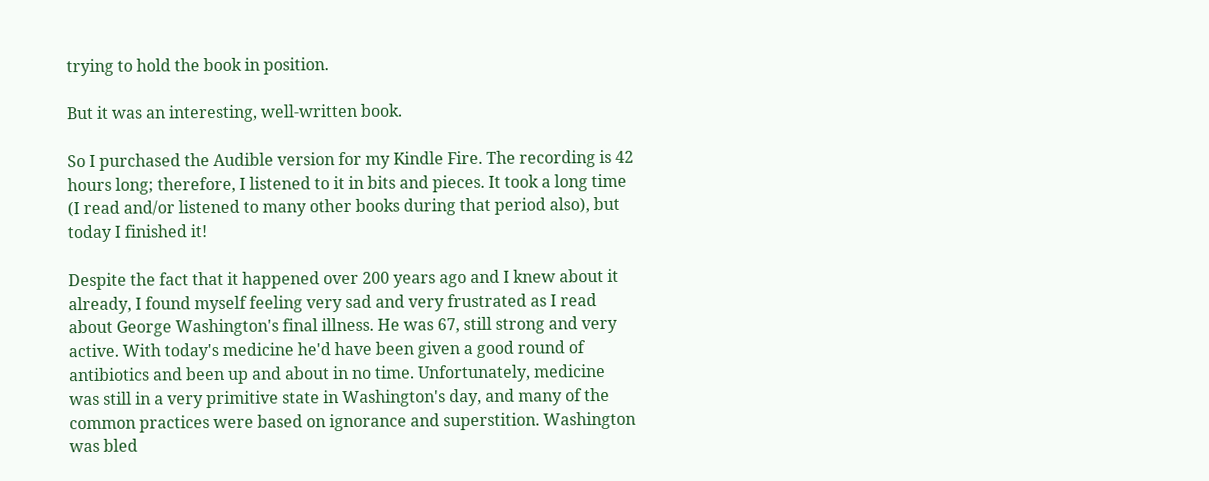trying to hold the book in position.

But it was an interesting, well-written book.

So I purchased the Audible version for my Kindle Fire. The recording is 42 hours long; therefore, I listened to it in bits and pieces. It took a long time (I read and/or listened to many other books during that period also), but today I finished it!

Despite the fact that it happened over 200 years ago and I knew about it already, I found myself feeling very sad and very frustrated as I read about George Washington's final illness. He was 67, still strong and very active. With today's medicine he'd have been given a good round of antibiotics and been up and about in no time. Unfortunately, medicine was still in a very primitive state in Washington's day, and many of the common practices were based on ignorance and superstition. Washington was bled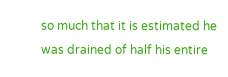so much that it is estimated he was drained of half his entire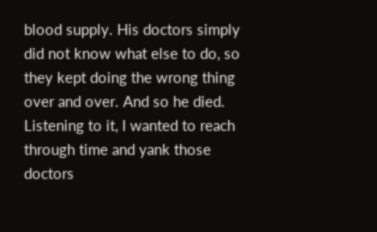blood supply. His doctors simply did not know what else to do, so they kept doing the wrong thing over and over. And so he died. Listening to it, I wanted to reach through time and yank those doctors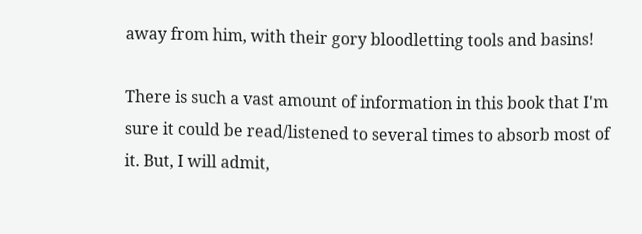away from him, with their gory bloodletting tools and basins!

There is such a vast amount of information in this book that I'm sure it could be read/listened to several times to absorb most of it. But, I will admit,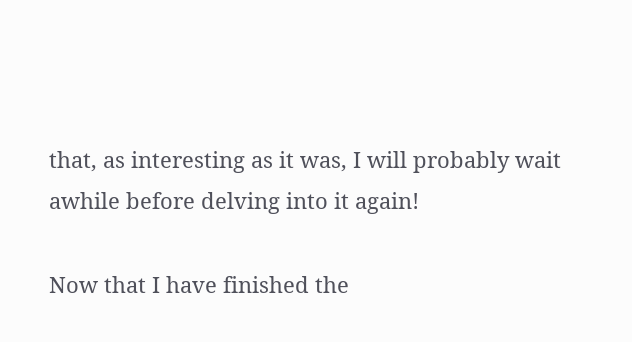that, as interesting as it was, I will probably wait awhile before delving into it again!

Now that I have finished the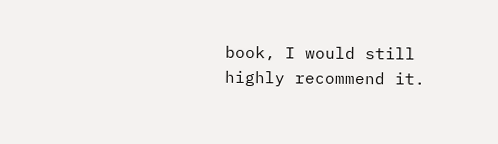book, I would still highly recommend it.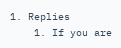1. Replies
    1. If you are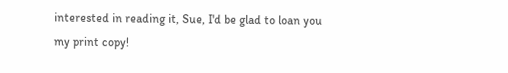interested in reading it, Sue, I'd be glad to loan you my print copy!